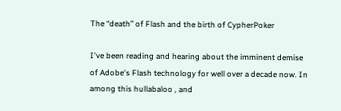The “death” of Flash and the birth of CypherPoker

I've been reading and hearing about the imminent demise of Adobe's Flash technology for well over a decade now. In among this hullabaloo , and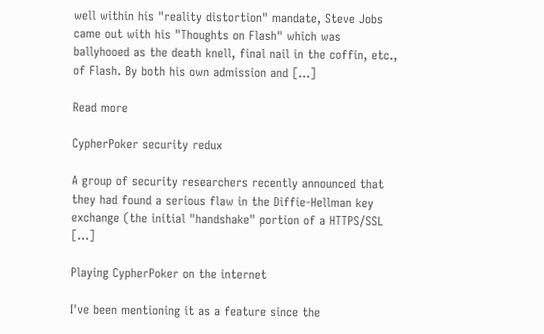well within his "reality distortion" mandate, Steve Jobs came out with his "Thoughts on Flash" which was ballyhooed as the death knell, final nail in the coffin, etc., of Flash. By both his own admission and [...]

Read more

CypherPoker security redux

A group of security researchers recently announced that they had found a serious flaw in the Diffie-Hellman key exchange (the initial "handshake" portion of a HTTPS/SSL [...]

Playing CypherPoker on the internet

I've been mentioning it as a feature since the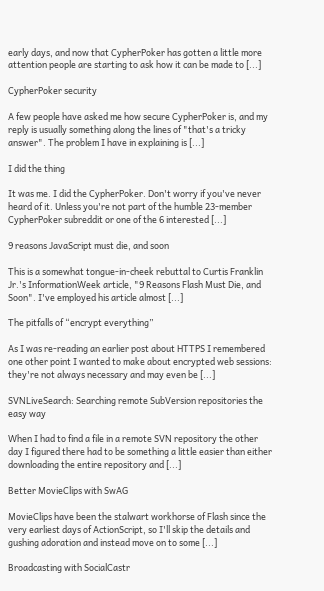early days, and now that CypherPoker has gotten a little more attention people are starting to ask how it can be made to [...]

CypherPoker security

A few people have asked me how secure CypherPoker is, and my reply is usually something along the lines of "that's a tricky answer". The problem I have in explaining is [...]

I did the thing

It was me. I did the CypherPoker. Don't worry if you've never heard of it. Unless you're not part of the humble 23-member CypherPoker subreddit or one of the 6 interested [...]

9 reasons JavaScript must die, and soon

This is a somewhat tongue-in-cheek rebuttal to Curtis Franklin Jr.'s InformationWeek article, "9 Reasons Flash Must Die, and Soon". I've employed his article almost [...]

The pitfalls of “encrypt everything”

As I was re-reading an earlier post about HTTPS I remembered one other point I wanted to make about encrypted web sessions: they're not always necessary and may even be [...]

SVNLiveSearch: Searching remote SubVersion repositories the easy way

When I had to find a file in a remote SVN repository the other day I figured there had to be something a little easier than either downloading the entire repository and [...]

Better MovieClips with SwAG

MovieClips have been the stalwart workhorse of Flash since the very earliest days of ActionScript, so I'll skip the details and gushing adoration and instead move on to some [...]

Broadcasting with SocialCastr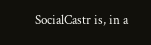SocialCastr is, in a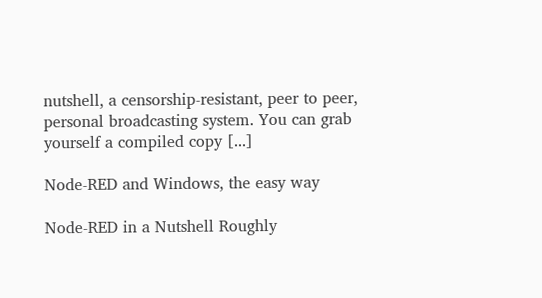nutshell, a censorship-resistant, peer to peer, personal broadcasting system. You can grab yourself a compiled copy [...]

Node-RED and Windows, the easy way

Node-RED in a Nutshell Roughly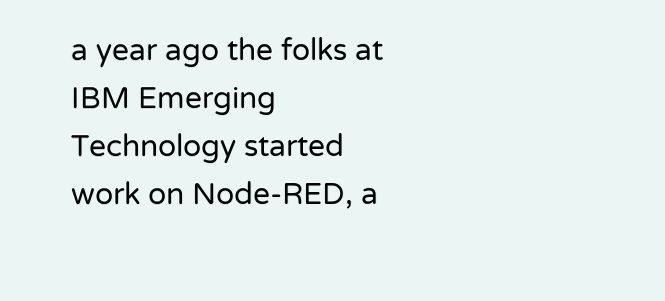a year ago the folks at IBM Emerging Technology started work on Node-RED, a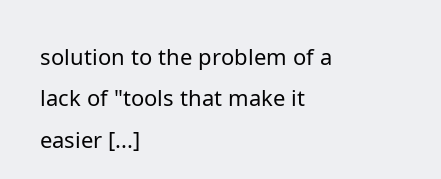solution to the problem of a lack of "tools that make it easier [...]